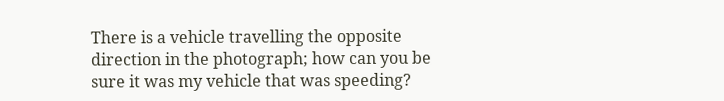There is a vehicle travelling the opposite direction in the photograph; how can you be sure it was my vehicle that was speeding?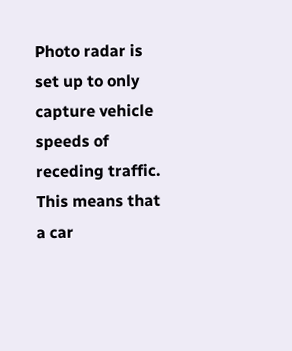Photo radar is set up to only capture vehicle speeds of receding traffic. This means that a car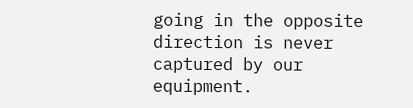going in the opposite direction is never captured by our equipment.